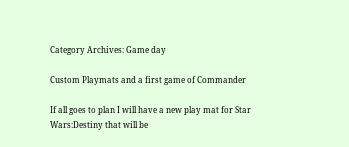Category Archives: Game day

Custom Playmats and a first game of Commander

If all goes to plan I will have a new play mat for Star Wars:Destiny that will be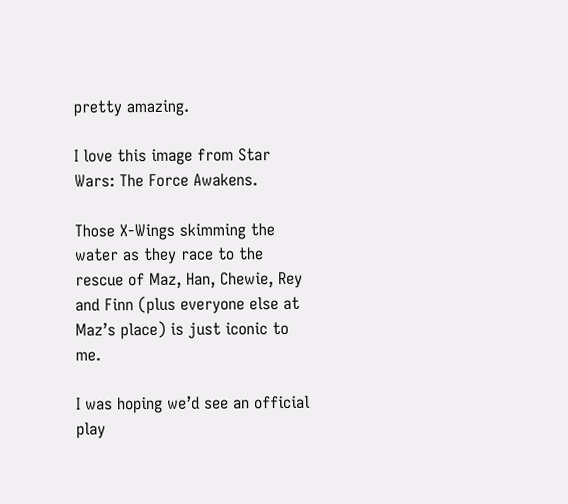pretty amazing.

I love this image from Star Wars: The Force Awakens.

Those X-Wings skimming the water as they race to the rescue of Maz, Han, Chewie, Rey and Finn (plus everyone else at Maz’s place) is just iconic to me.

I was hoping we’d see an official play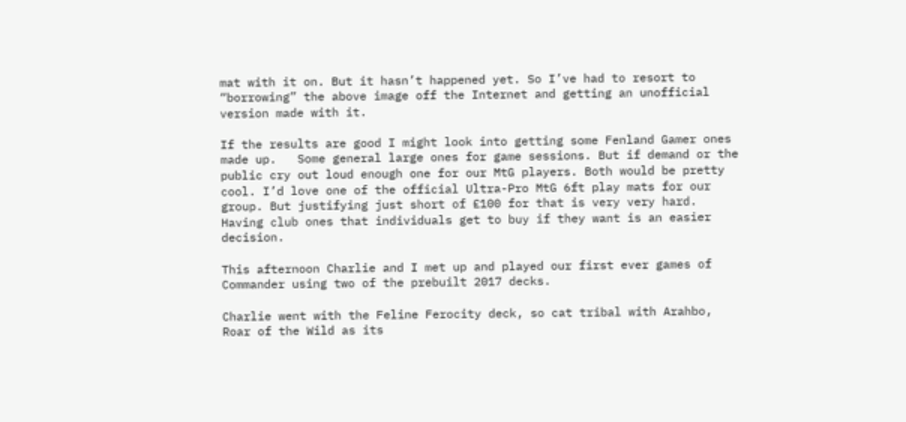mat with it on. But it hasn’t happened yet. So I’ve had to resort to “borrowing” the above image off the Internet and getting an unofficial version made with it.

If the results are good I might look into getting some Fenland Gamer ones made up.   Some general large ones for game sessions. But if demand or the public cry out loud enough one for our MtG players. Both would be pretty cool. I’d love one of the official Ultra-Pro MtG 6ft play mats for our group. But justifying just short of £100 for that is very very hard. Having club ones that individuals get to buy if they want is an easier decision.

This afternoon Charlie and I met up and played our first ever games of Commander using two of the prebuilt 2017 decks.

Charlie went with the Feline Ferocity deck, so cat tribal with Arahbo, Roar of the Wild as its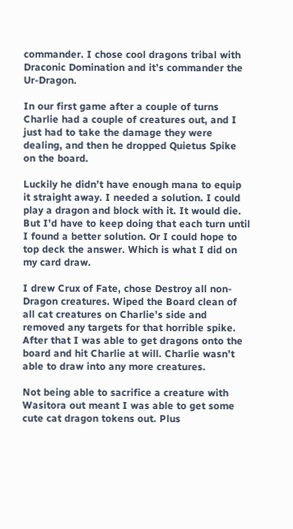commander. I chose cool dragons tribal with Draconic Domination and it’s commander the Ur-Dragon.

In our first game after a couple of turns Charlie had a couple of creatures out, and I just had to take the damage they were dealing, and then he dropped Quietus Spike on the board.

Luckily he didn’t have enough mana to equip it straight away. I needed a solution. I could play a dragon and block with it. It would die. But I’d have to keep doing that each turn until I found a better solution. Or I could hope to top deck the answer. Which is what I did on my card draw.

I drew Crux of Fate, chose Destroy all non-Dragon creatures. Wiped the Board clean of all cat creatures on Charlie’s side and removed any targets for that horrible spike. After that I was able to get dragons onto the board and hit Charlie at will. Charlie wasn’t able to draw into any more creatures.

Not being able to sacrifice a creature with Wasitora out meant I was able to get some cute cat dragon tokens out. Plus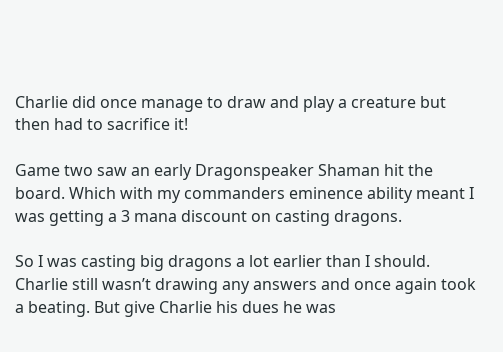Charlie did once manage to draw and play a creature but then had to sacrifice it!

Game two saw an early Dragonspeaker Shaman hit the board. Which with my commanders eminence ability meant I was getting a 3 mana discount on casting dragons.

So I was casting big dragons a lot earlier than I should. Charlie still wasn’t drawing any answers and once again took a beating. But give Charlie his dues he was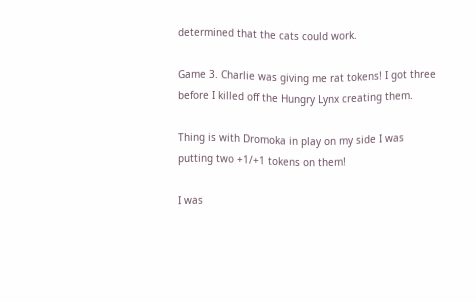determined that the cats could work.

Game 3. Charlie was giving me rat tokens! I got three before I killed off the Hungry Lynx creating them.

Thing is with Dromoka in play on my side I was putting two +1/+1 tokens on them!

I was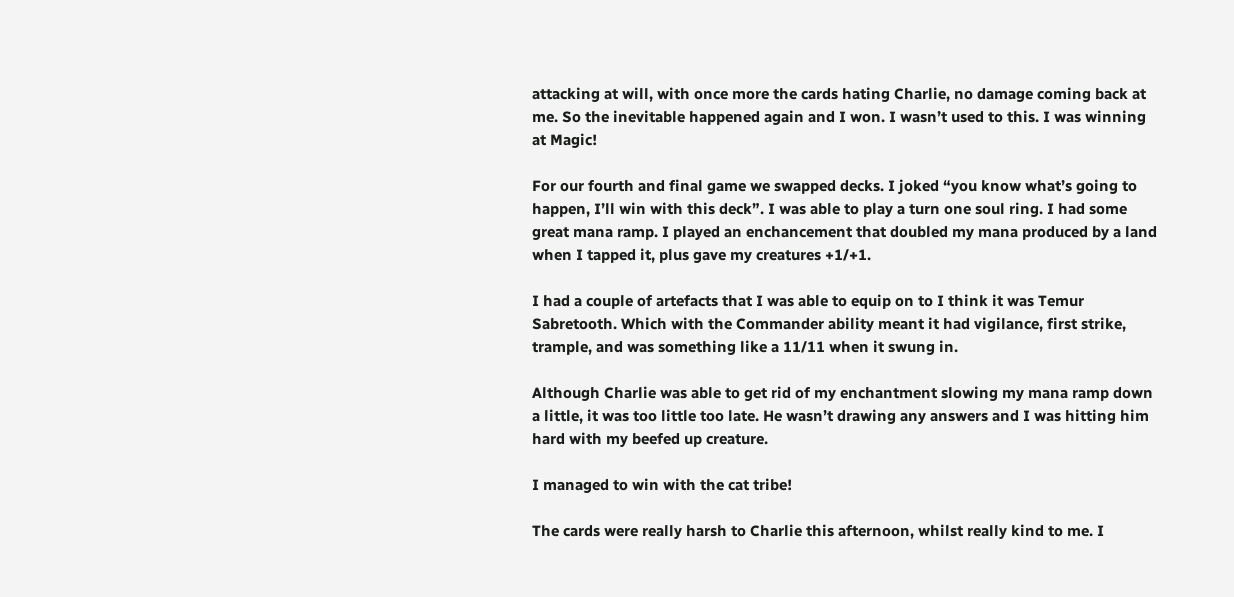attacking at will, with once more the cards hating Charlie, no damage coming back at me. So the inevitable happened again and I won. I wasn’t used to this. I was winning at Magic!

For our fourth and final game we swapped decks. I joked “you know what’s going to happen, I’ll win with this deck”. I was able to play a turn one soul ring. I had some great mana ramp. I played an enchancement that doubled my mana produced by a land when I tapped it, plus gave my creatures +1/+1.

I had a couple of artefacts that I was able to equip on to I think it was Temur Sabretooth. Which with the Commander ability meant it had vigilance, first strike, trample, and was something like a 11/11 when it swung in.

Although Charlie was able to get rid of my enchantment slowing my mana ramp down a little, it was too little too late. He wasn’t drawing any answers and I was hitting him hard with my beefed up creature.

I managed to win with the cat tribe!

The cards were really harsh to Charlie this afternoon, whilst really kind to me. I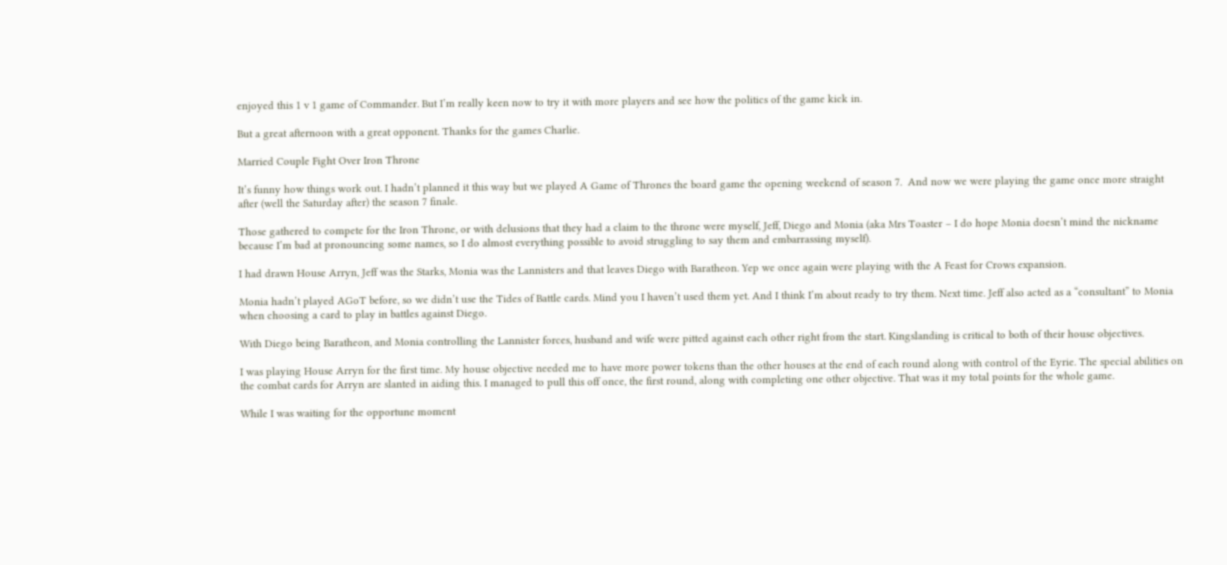enjoyed this 1 v 1 game of Commander. But I’m really keen now to try it with more players and see how the politics of the game kick in.

But a great afternoon with a great opponent. Thanks for the games Charlie.

Married Couple Fight Over Iron Throne

It’s funny how things work out. I hadn’t planned it this way but we played A Game of Thrones the board game the opening weekend of season 7.  And now we were playing the game once more straight after (well the Saturday after) the season 7 finale.

Those gathered to compete for the Iron Throne, or with delusions that they had a claim to the throne were myself, Jeff, Diego and Monia (aka Mrs Toaster – I do hope Monia doesn’t mind the nickname because I’m bad at pronouncing some names, so I do almost everything possible to avoid struggling to say them and embarrassing myself).

I had drawn House Arryn, Jeff was the Starks, Monia was the Lannisters and that leaves Diego with Baratheon. Yep we once again were playing with the A Feast for Crows expansion.

Monia hadn’t played AGoT before, so we didn’t use the Tides of Battle cards. Mind you I haven’t used them yet. And I think I’m about ready to try them. Next time. Jeff also acted as a “consultant” to Monia when choosing a card to play in battles against Diego.

With Diego being Baratheon, and Monia controlling the Lannister forces, husband and wife were pitted against each other right from the start. Kingslanding is critical to both of their house objectives.

I was playing House Arryn for the first time. My house objective needed me to have more power tokens than the other houses at the end of each round along with control of the Eyrie. The special abilities on the combat cards for Arryn are slanted in aiding this. I managed to pull this off once, the first round, along with completing one other objective. That was it my total points for the whole game.

While I was waiting for the opportune moment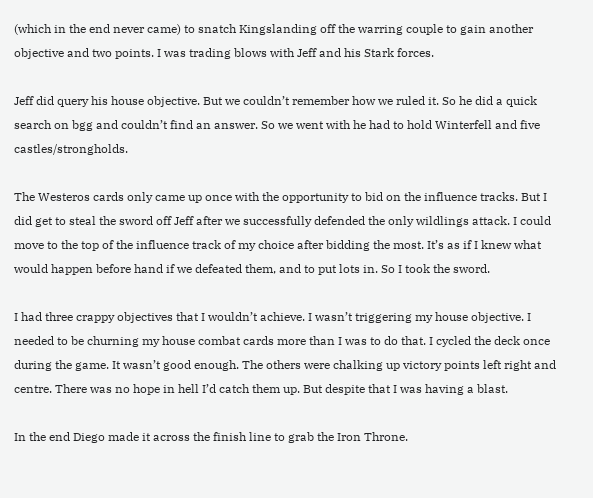(which in the end never came) to snatch Kingslanding off the warring couple to gain another objective and two points. I was trading blows with Jeff and his Stark forces.

Jeff did query his house objective. But we couldn’t remember how we ruled it. So he did a quick search on bgg and couldn’t find an answer. So we went with he had to hold Winterfell and five castles/strongholds.

The Westeros cards only came up once with the opportunity to bid on the influence tracks. But I did get to steal the sword off Jeff after we successfully defended the only wildlings attack. I could move to the top of the influence track of my choice after bidding the most. It’s as if I knew what would happen before hand if we defeated them, and to put lots in. So I took the sword.

I had three crappy objectives that I wouldn’t achieve. I wasn’t triggering my house objective. I needed to be churning my house combat cards more than I was to do that. I cycled the deck once during the game. It wasn’t good enough. The others were chalking up victory points left right and centre. There was no hope in hell I’d catch them up. But despite that I was having a blast.

In the end Diego made it across the finish line to grab the Iron Throne.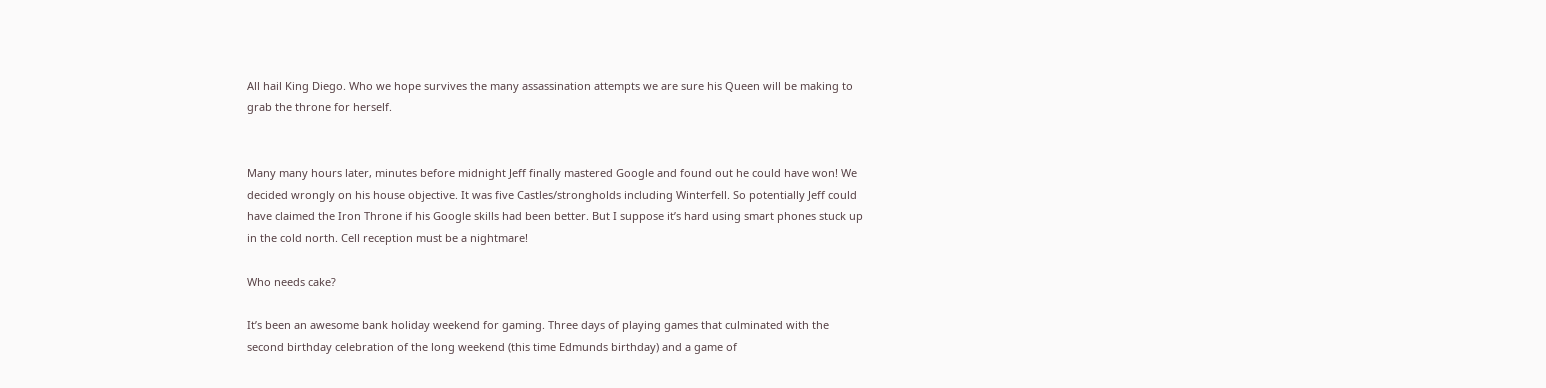All hail King Diego. Who we hope survives the many assassination attempts we are sure his Queen will be making to grab the throne for herself.


Many many hours later, minutes before midnight Jeff finally mastered Google and found out he could have won! We decided wrongly on his house objective. It was five Castles/strongholds including Winterfell. So potentially Jeff could have claimed the Iron Throne if his Google skills had been better. But I suppose it’s hard using smart phones stuck up in the cold north. Cell reception must be a nightmare!

Who needs cake?

It’s been an awesome bank holiday weekend for gaming. Three days of playing games that culminated with the second birthday celebration of the long weekend (this time Edmunds birthday) and a game of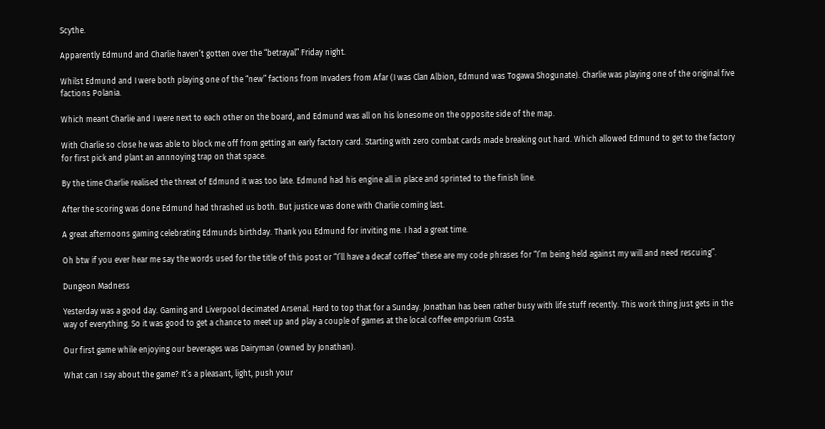Scythe.

Apparently Edmund and Charlie haven’t gotten over the “betrayal” Friday night.

Whilst Edmund and I were both playing one of the “new” factions from Invaders from Afar (I was Clan Albion, Edmund was Togawa Shogunate). Charlie was playing one of the original five factions Polania.

Which meant Charlie and I were next to each other on the board, and Edmund was all on his lonesome on the opposite side of the map.

With Charlie so close he was able to block me off from getting an early factory card. Starting with zero combat cards made breaking out hard. Which allowed Edmund to get to the factory for first pick and plant an annnoying trap on that space.

By the time Charlie realised the threat of Edmund it was too late. Edmund had his engine all in place and sprinted to the finish line.

After the scoring was done Edmund had thrashed us both. But justice was done with Charlie coming last.

A great afternoons gaming celebrating Edmunds birthday. Thank you Edmund for inviting me. I had a great time.

Oh btw if you ever hear me say the words used for the title of this post or “I’ll have a decaf coffee” these are my code phrases for “I’m being held against my will and need rescuing”.

Dungeon Madness

Yesterday was a good day. Gaming and Liverpool decimated Arsenal. Hard to top that for a Sunday. Jonathan has been rather busy with life stuff recently. This work thing just gets in the way of everything. So it was good to get a chance to meet up and play a couple of games at the local coffee emporium Costa.

Our first game while enjoying our beverages was Dairyman (owned by Jonathan).

What can I say about the game? It’s a pleasant, light, push your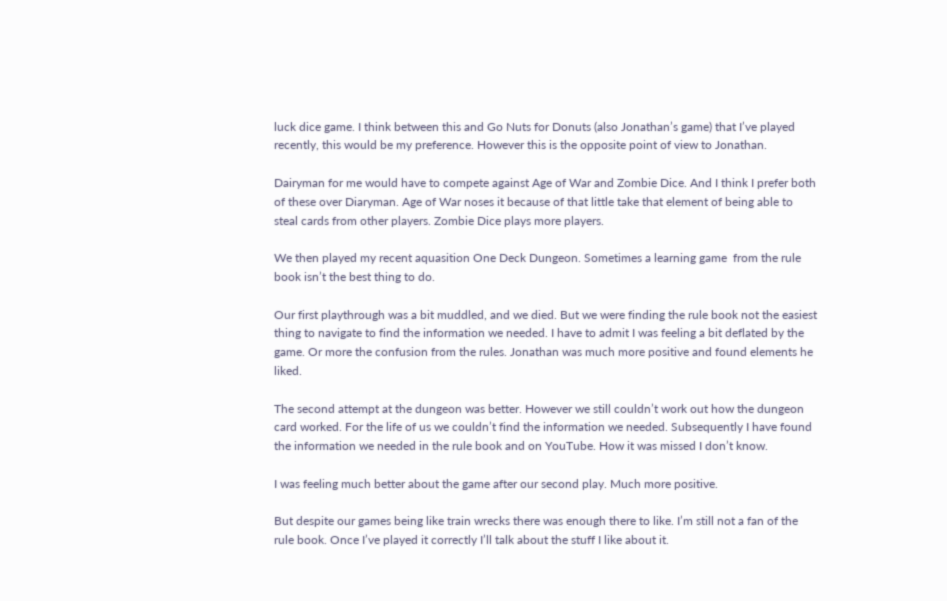luck dice game. I think between this and Go Nuts for Donuts (also Jonathan’s game) that I’ve played recently, this would be my preference. However this is the opposite point of view to Jonathan.

Dairyman for me would have to compete against Age of War and Zombie Dice. And I think I prefer both of these over Diaryman. Age of War noses it because of that little take that element of being able to steal cards from other players. Zombie Dice plays more players.

We then played my recent aquasition One Deck Dungeon. Sometimes a learning game  from the rule book isn’t the best thing to do.

Our first playthrough was a bit muddled, and we died. But we were finding the rule book not the easiest thing to navigate to find the information we needed. I have to admit I was feeling a bit deflated by the game. Or more the confusion from the rules. Jonathan was much more positive and found elements he liked.

The second attempt at the dungeon was better. However we still couldn’t work out how the dungeon card worked. For the life of us we couldn’t find the information we needed. Subsequently I have found the information we needed in the rule book and on YouTube. How it was missed I don’t know.

I was feeling much better about the game after our second play. Much more positive.

But despite our games being like train wrecks there was enough there to like. I’m still not a fan of the rule book. Once I’ve played it correctly I’ll talk about the stuff I like about it.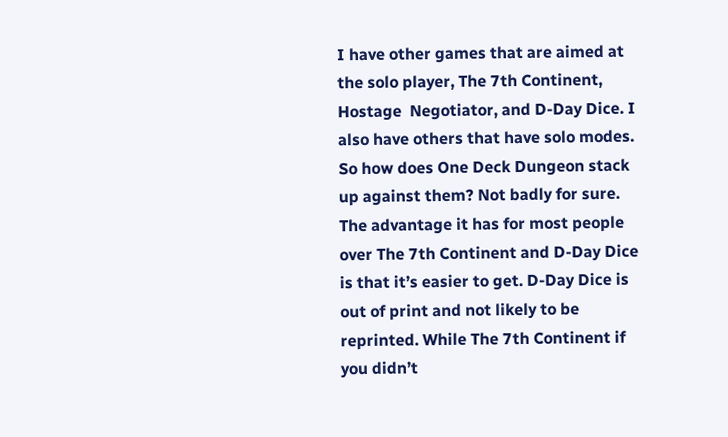I have other games that are aimed at the solo player, The 7th Continent, Hostage  Negotiator, and D-Day Dice. I also have others that have solo modes. So how does One Deck Dungeon stack up against them? Not badly for sure. The advantage it has for most people over The 7th Continent and D-Day Dice is that it’s easier to get. D-Day Dice is out of print and not likely to be reprinted. While The 7th Continent if you didn’t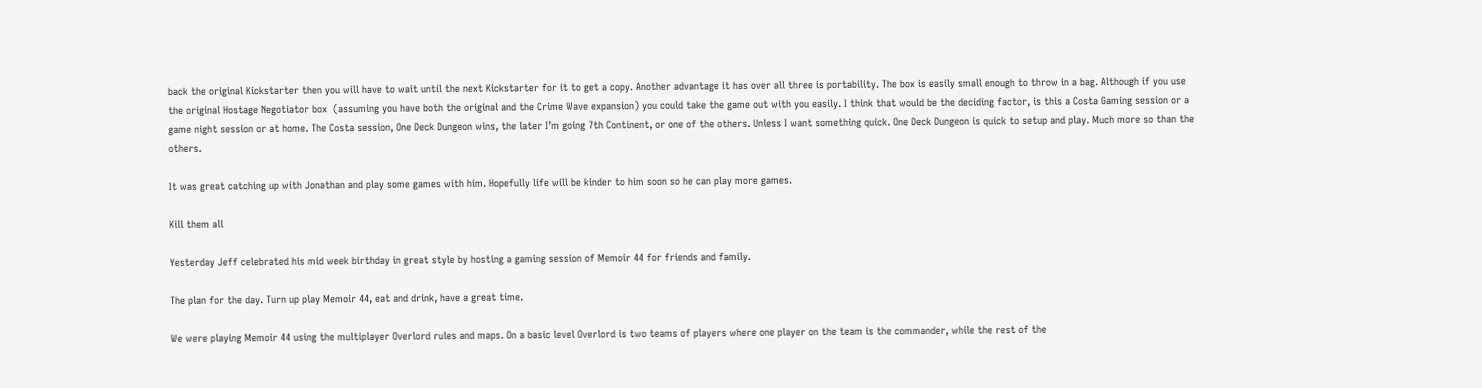back the original Kickstarter then you will have to wait until the next Kickstarter for it to get a copy. Another advantage it has over all three is portability. The box is easily small enough to throw in a bag. Although if you use the original Hostage Negotiator box  (assuming you have both the original and the Crime Wave expansion) you could take the game out with you easily. I think that would be the deciding factor, is this a Costa Gaming session or a game night session or at home. The Costa session, One Deck Dungeon wins, the later I’m going 7th Continent, or one of the others. Unless I want something quick. One Deck Dungeon is quick to setup and play. Much more so than the others.

It was great catching up with Jonathan and play some games with him. Hopefully life will be kinder to him soon so he can play more games.

Kill them all

Yesterday Jeff celebrated his mid week birthday in great style by hosting a gaming session of Memoir 44 for friends and family.

The plan for the day. Turn up play Memoir 44, eat and drink, have a great time.

We were playing Memoir 44 using the multiplayer Overlord rules and maps. On a basic level Overlord is two teams of players where one player on the team is the commander, while the rest of the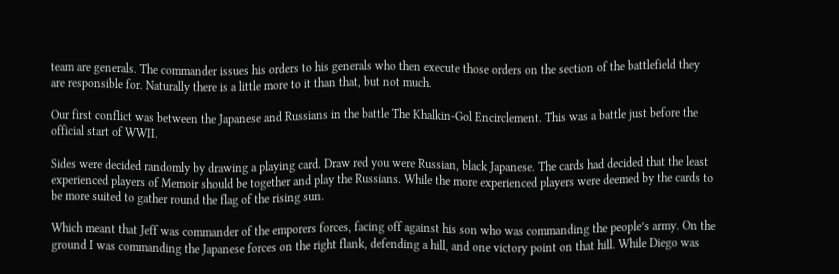team are generals. The commander issues his orders to his generals who then execute those orders on the section of the battlefield they are responsible for. Naturally there is a little more to it than that, but not much.

Our first conflict was between the Japanese and Russians in the battle The Khalkin-Gol Encirclement. This was a battle just before the official start of WWII.

Sides were decided randomly by drawing a playing card. Draw red you were Russian, black Japanese. The cards had decided that the least experienced players of Memoir should be together and play the Russians. While the more experienced players were deemed by the cards to be more suited to gather round the flag of the rising sun.

Which meant that Jeff was commander of the emporers forces, facing off against his son who was commanding the people’s army. On the ground I was commanding the Japanese forces on the right flank, defending a hill, and one victory point on that hill. While Diego was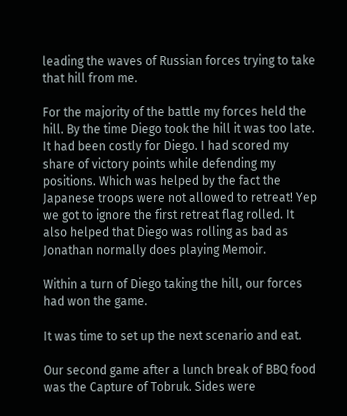leading the waves of Russian forces trying to take that hill from me.

For the majority of the battle my forces held the hill. By the time Diego took the hill it was too late. It had been costly for Diego. I had scored my share of victory points while defending my positions. Which was helped by the fact the Japanese troops were not allowed to retreat! Yep we got to ignore the first retreat flag rolled. It also helped that Diego was rolling as bad as Jonathan normally does playing Memoir.

Within a turn of Diego taking the hill, our forces had won the game.

It was time to set up the next scenario and eat.

Our second game after a lunch break of BBQ food was the Capture of Tobruk. Sides were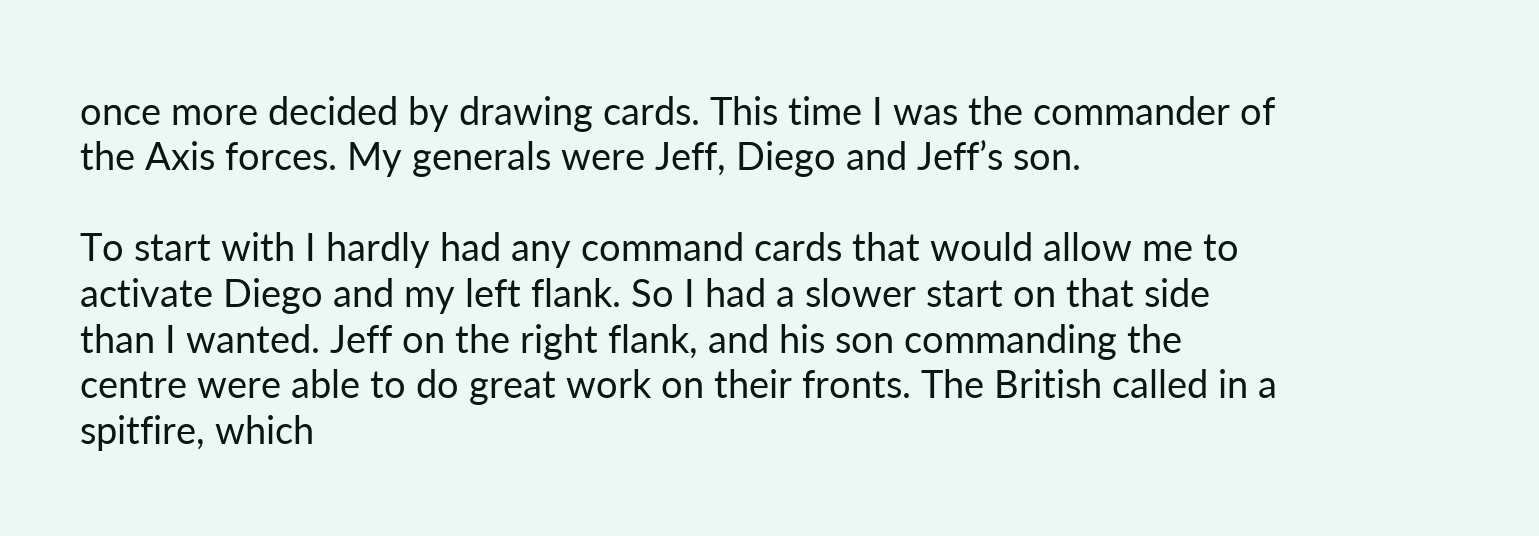once more decided by drawing cards. This time I was the commander of the Axis forces. My generals were Jeff, Diego and Jeff’s son.

To start with I hardly had any command cards that would allow me to activate Diego and my left flank. So I had a slower start on that side than I wanted. Jeff on the right flank, and his son commanding the centre were able to do great work on their fronts. The British called in a spitfire, which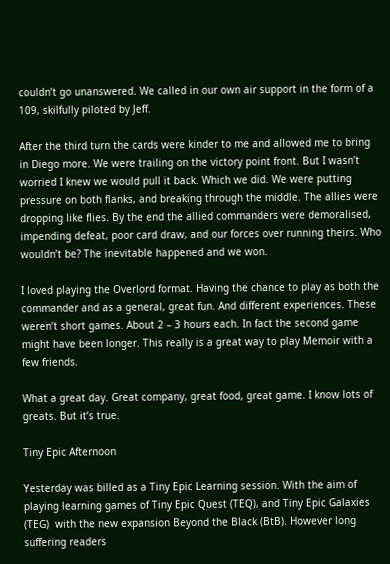couldn’t go unanswered. We called in our own air support in the form of a 109, skilfully piloted by Jeff.

After the third turn the cards were kinder to me and allowed me to bring in Diego more. We were trailing on the victory point front. But I wasn’t worried I knew we would pull it back. Which we did. We were putting pressure on both flanks, and breaking through the middle. The allies were dropping like flies. By the end the allied commanders were demoralised, impending defeat, poor card draw, and our forces over running theirs. Who wouldn’t be? The inevitable happened and we won.

I loved playing the Overlord format. Having the chance to play as both the commander and as a general, great fun. And different experiences. These weren’t short games. About 2 – 3 hours each. In fact the second game might have been longer. This really is a great way to play Memoir with a few friends.

What a great day. Great company, great food, great game. I know lots of greats. But it’s true.

Tiny Epic Afternoon

Yesterday was billed as a Tiny Epic Learning session. With the aim of playing learning games of Tiny Epic Quest (TEQ), and Tiny Epic Galaxies (TEG)  with the new expansion Beyond the Black (BtB). However long suffering readers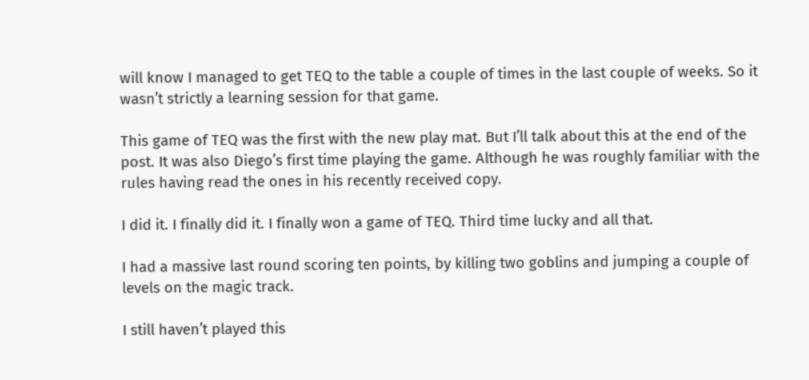will know I managed to get TEQ to the table a couple of times in the last couple of weeks. So it wasn’t strictly a learning session for that game.

This game of TEQ was the first with the new play mat. But I’ll talk about this at the end of the post. It was also Diego’s first time playing the game. Although he was roughly familiar with the rules having read the ones in his recently received copy.

I did it. I finally did it. I finally won a game of TEQ. Third time lucky and all that.

I had a massive last round scoring ten points, by killing two goblins and jumping a couple of levels on the magic track.

I still haven’t played this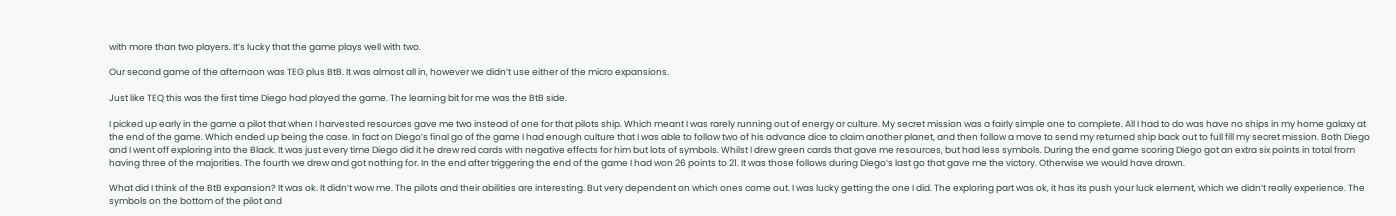with more than two players. It’s lucky that the game plays well with two.

Our second game of the afternoon was TEG plus BtB. It was almost all in, however we didn’t use either of the micro expansions.

Just like TEQ this was the first time Diego had played the game. The learning bit for me was the BtB side.

I picked up early in the game a pilot that when I harvested resources gave me two instead of one for that pilots ship. Which meant I was rarely running out of energy or culture. My secret mission was a fairly simple one to complete. All I had to do was have no ships in my home galaxy at the end of the game. Which ended up being the case. In fact on Diego’s final go of the game I had enough culture that I was able to follow two of his advance dice to claim another planet, and then follow a move to send my returned ship back out to full fill my secret mission. Both Diego and I went off exploring into the Black. It was just every time Diego did it he drew red cards with negative effects for him but lots of symbols. Whilst I drew green cards that gave me resources, but had less symbols. During the end game scoring Diego got an extra six points in total from having three of the majorities. The fourth we drew and got nothing for. In the end after triggering the end of the game I had won 26 points to 21. It was those follows during Diego’s last go that gave me the victory. Otherwise we would have drawn.

What did I think of the BtB expansion? It was ok. It didn’t wow me. The pilots and their abilities are interesting. But very dependent on which ones come out. I was lucky getting the one I did. The exploring part was ok, it has its push your luck element, which we didn’t really experience. The symbols on the bottom of the pilot and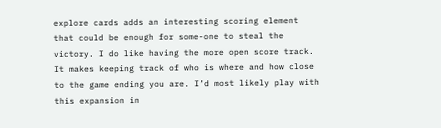explore cards adds an interesting scoring element that could be enough for some-one to steal the victory. I do like having the more open score track. It makes keeping track of who is where and how close to the game ending you are. I’d most likely play with this expansion in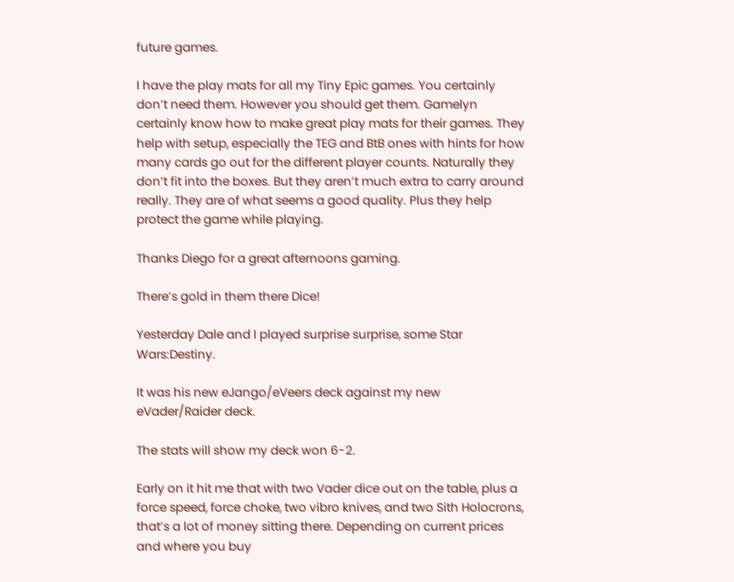future games.

I have the play mats for all my Tiny Epic games. You certainly don’t need them. However you should get them. Gamelyn certainly know how to make great play mats for their games. They help with setup, especially the TEG and BtB ones with hints for how many cards go out for the different player counts. Naturally they don’t fit into the boxes. But they aren’t much extra to carry around really. They are of what seems a good quality. Plus they help protect the game while playing.

Thanks Diego for a great afternoons gaming.

There’s gold in them there Dice!

Yesterday Dale and I played surprise surprise, some Star Wars:Destiny.

It was his new eJango/eVeers deck against my new eVader/Raider deck.

The stats will show my deck won 6-2.

Early on it hit me that with two Vader dice out on the table, plus a force speed, force choke, two vibro knives, and two Sith Holocrons, that’s a lot of money sitting there. Depending on current prices and where you buy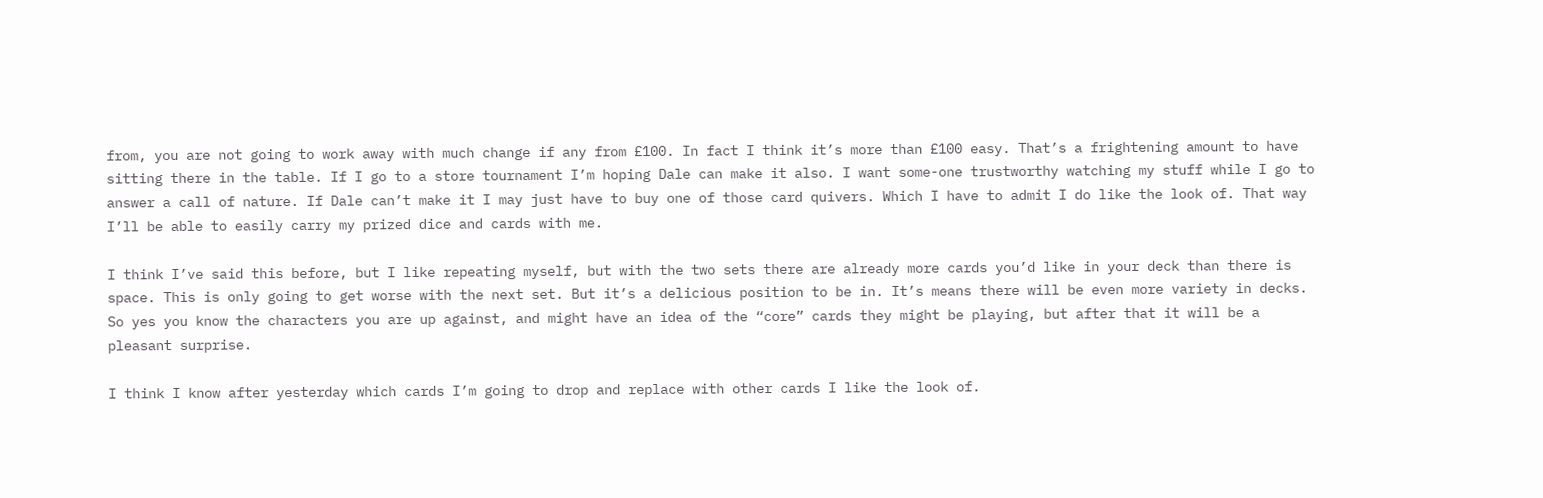from, you are not going to work away with much change if any from £100. In fact I think it’s more than £100 easy. That’s a frightening amount to have sitting there in the table. If I go to a store tournament I’m hoping Dale can make it also. I want some-one trustworthy watching my stuff while I go to answer a call of nature. If Dale can’t make it I may just have to buy one of those card quivers. Which I have to admit I do like the look of. That way I’ll be able to easily carry my prized dice and cards with me.

I think I’ve said this before, but I like repeating myself, but with the two sets there are already more cards you’d like in your deck than there is space. This is only going to get worse with the next set. But it’s a delicious position to be in. It’s means there will be even more variety in decks. So yes you know the characters you are up against, and might have an idea of the “core” cards they might be playing, but after that it will be a pleasant surprise.

I think I know after yesterday which cards I’m going to drop and replace with other cards I like the look of.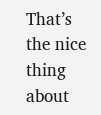That’s the nice thing about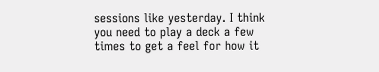sessions like yesterday. I think you need to play a deck a few times to get a feel for how it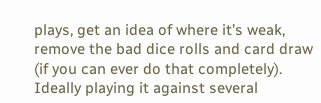plays, get an idea of where it’s weak, remove the bad dice rolls and card draw (if you can ever do that completely). Ideally playing it against several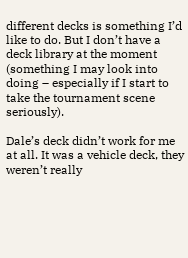different decks is something I’d like to do. But I don’t have a deck library at the moment (something I may look into doing – especially if I start to take the tournament scene seriously).

Dale’s deck didn’t work for me at all. It was a vehicle deck, they weren’t really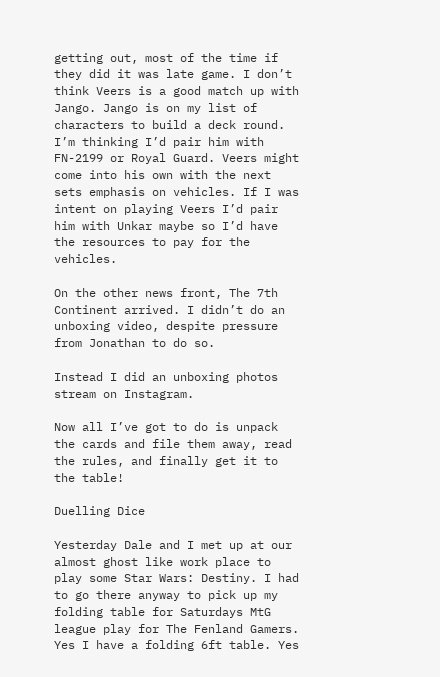getting out, most of the time if they did it was late game. I don’t think Veers is a good match up with Jango. Jango is on my list of characters to build a deck round. I’m thinking I’d pair him with FN-2199 or Royal Guard. Veers might come into his own with the next sets emphasis on vehicles. If I was intent on playing Veers I’d pair him with Unkar maybe so I’d have the resources to pay for the vehicles.

On the other news front, The 7th Continent arrived. I didn’t do an unboxing video, despite pressure from Jonathan to do so.

Instead I did an unboxing photos stream on Instagram.

Now all I’ve got to do is unpack the cards and file them away, read the rules, and finally get it to the table!

Duelling Dice

Yesterday Dale and I met up at our almost ghost like work place to play some Star Wars: Destiny. I had to go there anyway to pick up my folding table for Saturdays MtG league play for The Fenland Gamers. Yes I have a folding 6ft table. Yes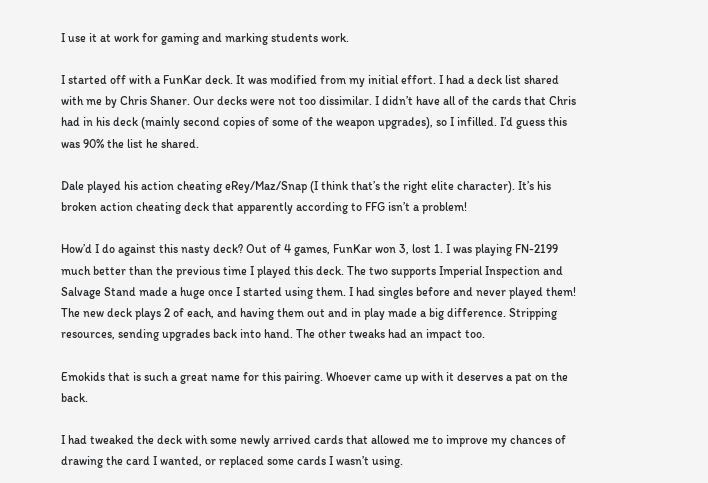I use it at work for gaming and marking students work.

I started off with a FunKar deck. It was modified from my initial effort. I had a deck list shared with me by Chris Shaner. Our decks were not too dissimilar. I didn’t have all of the cards that Chris had in his deck (mainly second copies of some of the weapon upgrades), so I infilled. I’d guess this was 90% the list he shared.

Dale played his action cheating eRey/Maz/Snap (I think that’s the right elite character). It’s his broken action cheating deck that apparently according to FFG isn’t a problem!

How’d I do against this nasty deck? Out of 4 games, FunKar won 3, lost 1. I was playing FN-2199 much better than the previous time I played this deck. The two supports Imperial Inspection and Salvage Stand made a huge once I started using them. I had singles before and never played them! The new deck plays 2 of each, and having them out and in play made a big difference. Stripping resources, sending upgrades back into hand. The other tweaks had an impact too.

Emokids that is such a great name for this pairing. Whoever came up with it deserves a pat on the back.

I had tweaked the deck with some newly arrived cards that allowed me to improve my chances of drawing the card I wanted, or replaced some cards I wasn’t using.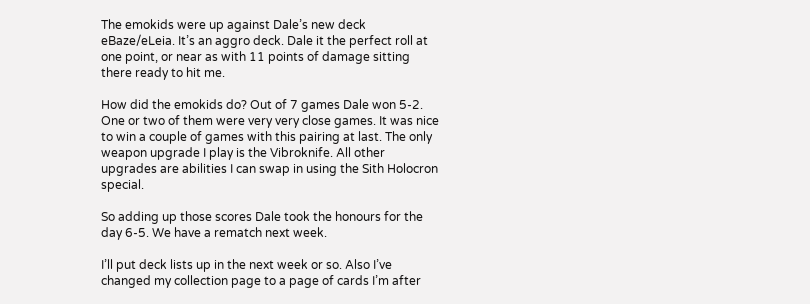The emokids were up against Dale’s new deck eBaze/eLeia. It’s an aggro deck. Dale it the perfect roll at one point, or near as with 11 points of damage sitting there ready to hit me.

How did the emokids do? Out of 7 games Dale won 5-2. One or two of them were very very close games. It was nice to win a couple of games with this pairing at last. The only weapon upgrade I play is the Vibroknife. All other upgrades are abilities I can swap in using the Sith Holocron special.

So adding up those scores Dale took the honours for the day 6-5. We have a rematch next week.

I’ll put deck lists up in the next week or so. Also I’ve changed my collection page to a page of cards I’m after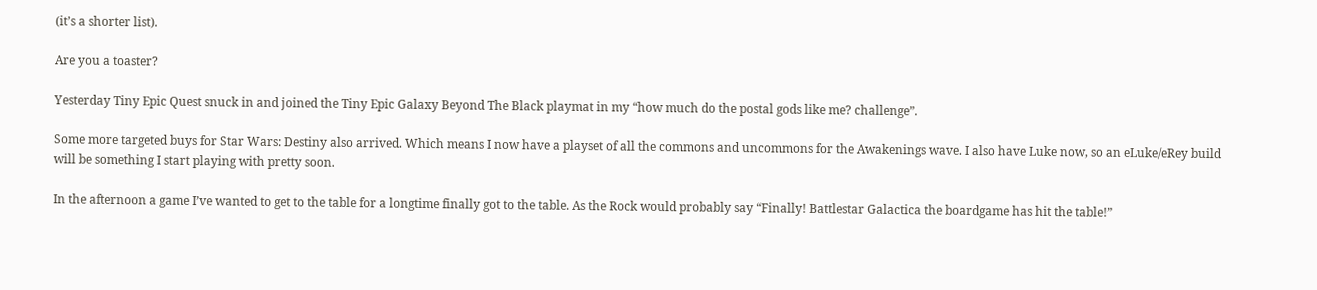(it’s a shorter list).

Are you a toaster?

Yesterday Tiny Epic Quest snuck in and joined the Tiny Epic Galaxy Beyond The Black playmat in my “how much do the postal gods like me? challenge”.

Some more targeted buys for Star Wars: Destiny also arrived. Which means I now have a playset of all the commons and uncommons for the Awakenings wave. I also have Luke now, so an eLuke/eRey build  will be something I start playing with pretty soon.

In the afternoon a game I’ve wanted to get to the table for a longtime finally got to the table. As the Rock would probably say “Finally! Battlestar Galactica the boardgame has hit the table!”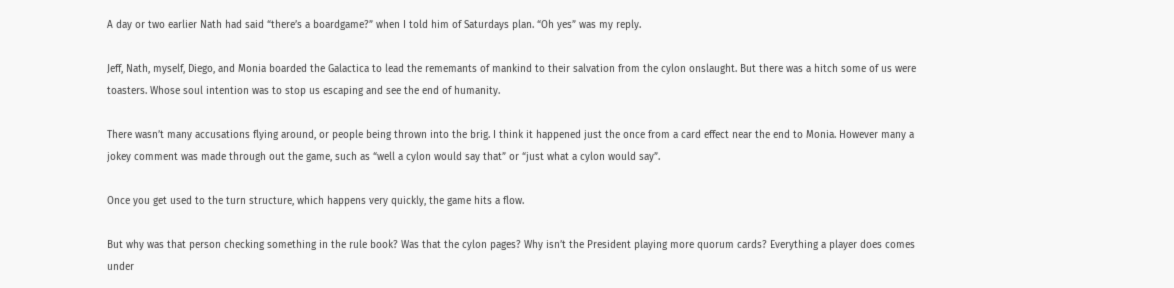A day or two earlier Nath had said “there’s a boardgame?” when I told him of Saturdays plan. “Oh yes” was my reply.

Jeff, Nath, myself, Diego, and Monia boarded the Galactica to lead the rememants of mankind to their salvation from the cylon onslaught. But there was a hitch some of us were toasters. Whose soul intention was to stop us escaping and see the end of humanity.

There wasn’t many accusations flying around, or people being thrown into the brig. I think it happened just the once from a card effect near the end to Monia. However many a jokey comment was made through out the game, such as “well a cylon would say that” or “just what a cylon would say”.

Once you get used to the turn structure, which happens very quickly, the game hits a flow.

But why was that person checking something in the rule book? Was that the cylon pages? Why isn’t the President playing more quorum cards? Everything a player does comes under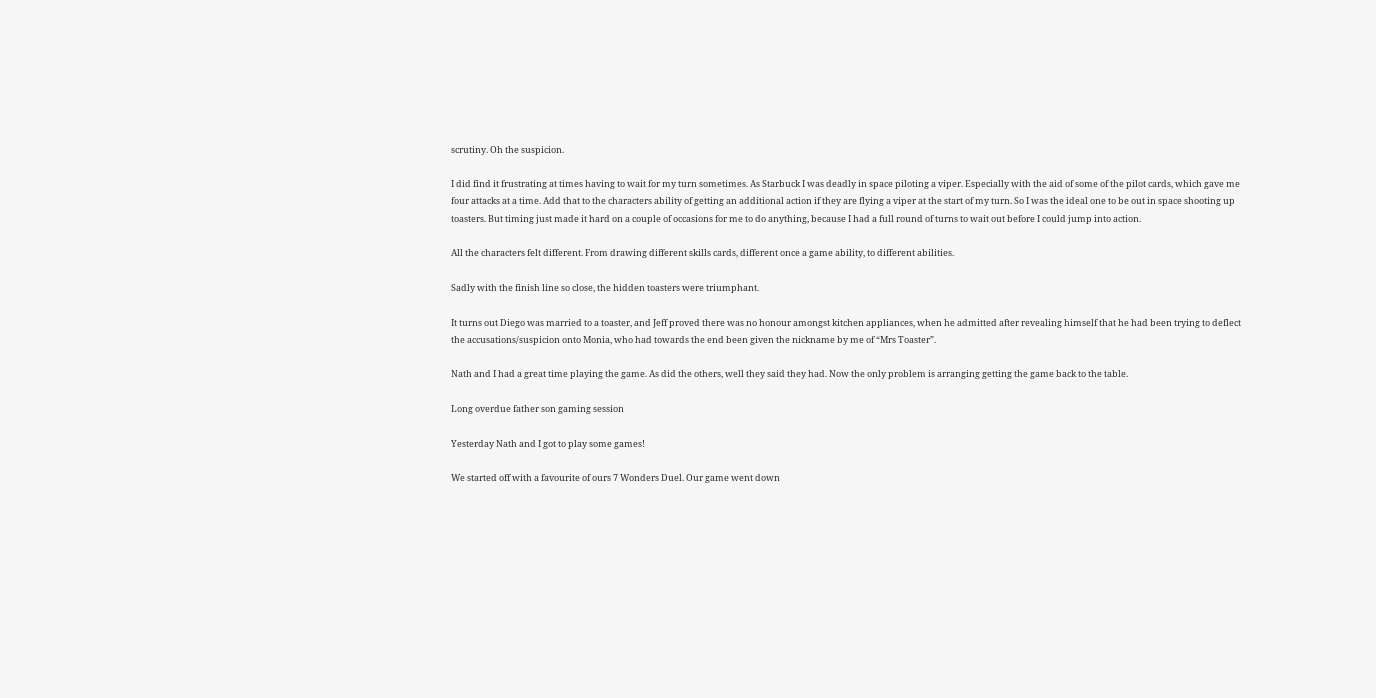scrutiny. Oh the suspicion.

I did find it frustrating at times having to wait for my turn sometimes. As Starbuck I was deadly in space piloting a viper. Especially with the aid of some of the pilot cards, which gave me four attacks at a time. Add that to the characters ability of getting an additional action if they are flying a viper at the start of my turn. So I was the ideal one to be out in space shooting up toasters. But timing just made it hard on a couple of occasions for me to do anything, because I had a full round of turns to wait out before I could jump into action.

All the characters felt different. From drawing different skills cards, different once a game ability, to different abilities.

Sadly with the finish line so close, the hidden toasters were triumphant.

It turns out Diego was married to a toaster, and Jeff proved there was no honour amongst kitchen appliances, when he admitted after revealing himself that he had been trying to deflect the accusations/suspicion onto Monia, who had towards the end been given the nickname by me of “Mrs Toaster”.

Nath and I had a great time playing the game. As did the others, well they said they had. Now the only problem is arranging getting the game back to the table.

Long overdue father son gaming session

Yesterday Nath and I got to play some games!

We started off with a favourite of ours 7 Wonders Duel. Our game went down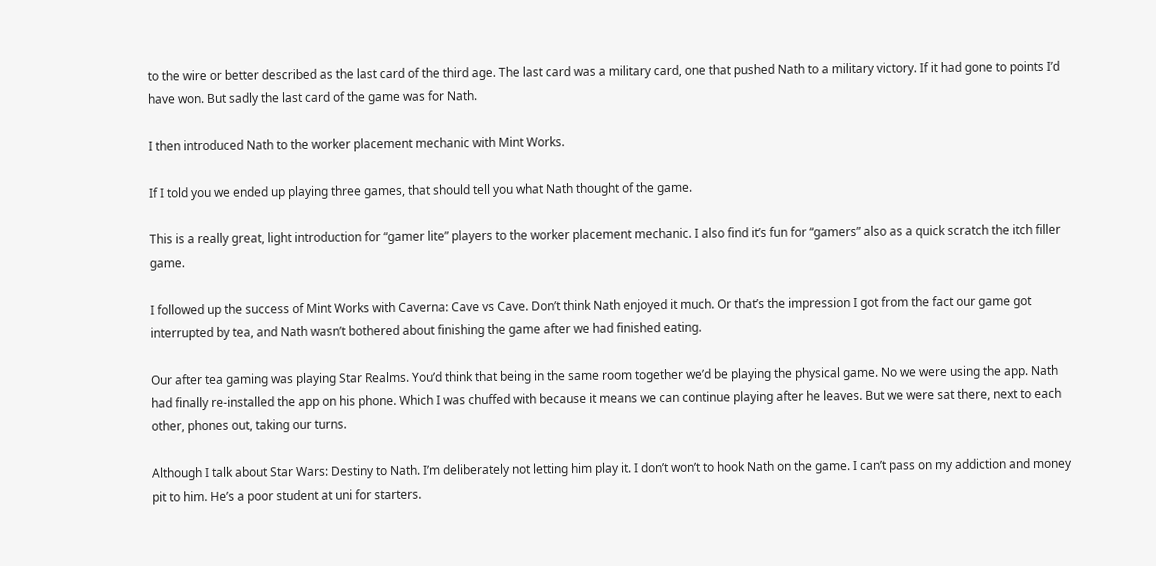to the wire or better described as the last card of the third age. The last card was a military card, one that pushed Nath to a military victory. If it had gone to points I’d have won. But sadly the last card of the game was for Nath.

I then introduced Nath to the worker placement mechanic with Mint Works.

If I told you we ended up playing three games, that should tell you what Nath thought of the game.

This is a really great, light introduction for “gamer lite” players to the worker placement mechanic. I also find it’s fun for “gamers” also as a quick scratch the itch filler game.

I followed up the success of Mint Works with Caverna: Cave vs Cave. Don’t think Nath enjoyed it much. Or that’s the impression I got from the fact our game got interrupted by tea, and Nath wasn’t bothered about finishing the game after we had finished eating.

Our after tea gaming was playing Star Realms. You’d think that being in the same room together we’d be playing the physical game. No we were using the app. Nath had finally re-installed the app on his phone. Which I was chuffed with because it means we can continue playing after he leaves. But we were sat there, next to each other, phones out, taking our turns.

Although I talk about Star Wars: Destiny to Nath. I’m deliberately not letting him play it. I don’t won’t to hook Nath on the game. I can’t pass on my addiction and money pit to him. He’s a poor student at uni for starters.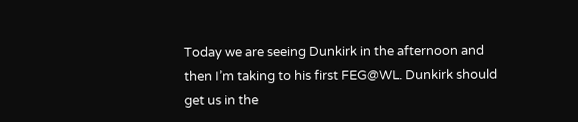Today we are seeing Dunkirk in the afternoon and then I’m taking to his first FEG@WL. Dunkirk should get us in the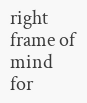right frame of mind for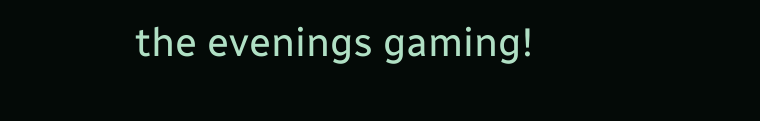the evenings gaming!